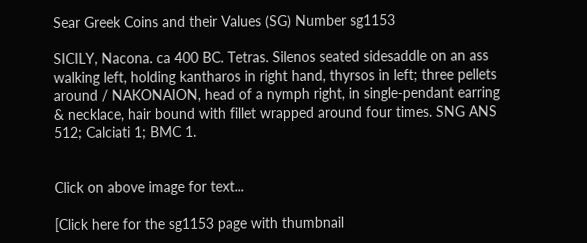Sear Greek Coins and their Values (SG) Number sg1153

SICILY, Nacona. ca 400 BC. Tetras. Silenos seated sidesaddle on an ass walking left, holding kantharos in right hand, thyrsos in left; three pellets around / NAKONAION, head of a nymph right, in single-pendant earring & necklace, hair bound with fillet wrapped around four times. SNG ANS 512; Calciati 1; BMC 1.


Click on above image for text...

[Click here for the sg1153 page with thumbnail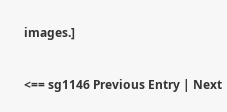images.]


<== sg1146 Previous Entry | Next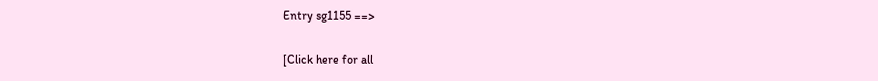Entry sg1155 ==>

[Click here for all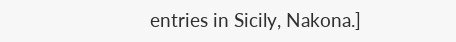entries in Sicily, Nakona.]